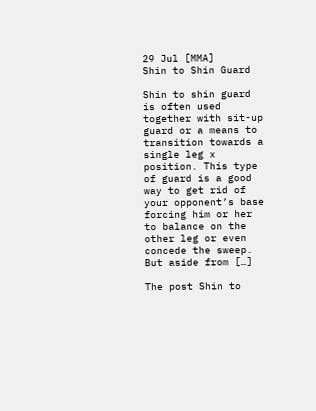29 Jul [MMA]
Shin to Shin Guard

Shin to shin guard is often used together with sit-up guard or a means to transition towards a single leg x position. This type of guard is a good way to get rid of your opponent’s base forcing him or her to balance on the other leg or even concede the sweep. But aside from […]

The post Shin to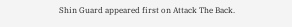Shin Guard appeared first on Attack The Back.